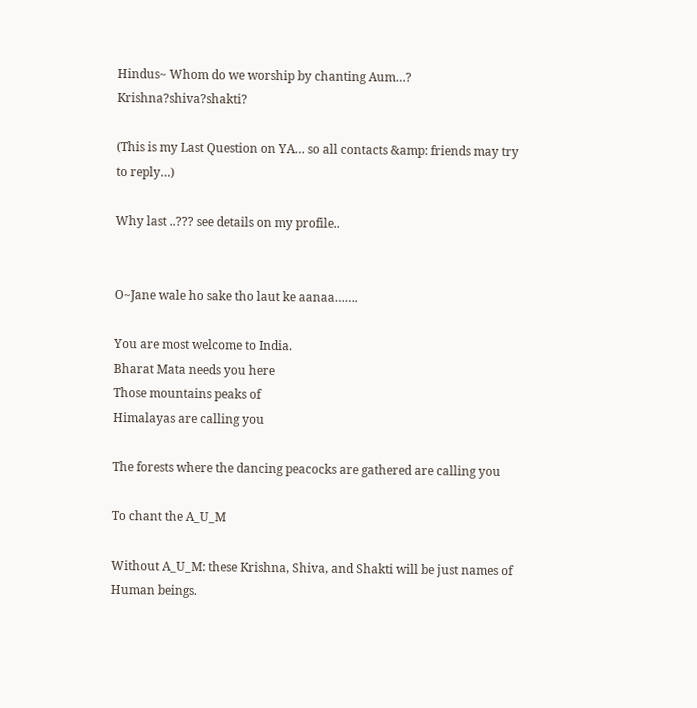Hindus~ Whom do we worship by chanting Aum…? Krishna?shiva?shakti?

(This is my Last Question on YA… so all contacts &amp: friends may try to reply…)

Why last ..??? see details on my profile..


O~Jane wale ho sake tho laut ke aanaa…….

You are most welcome to India.
Bharat Mata needs you here
Those mountains peaks of
Himalayas are calling you

The forests where the dancing peacocks are gathered are calling you

To chant the A_U_M

Without A_U_M: these Krishna, Shiva, and Shakti will be just names of Human beings.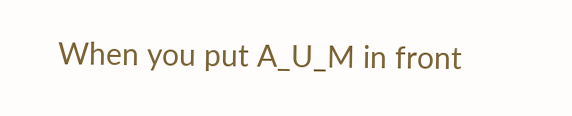When you put A_U_M in front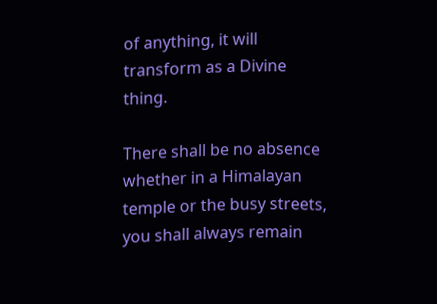of anything, it will transform as a Divine thing.

There shall be no absence whether in a Himalayan temple or the busy streets, you shall always remain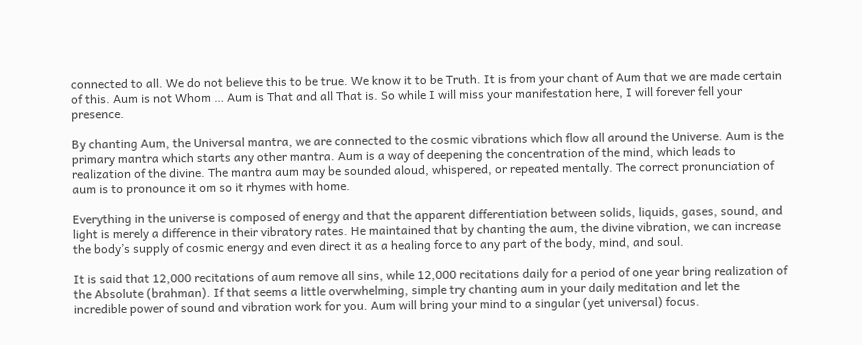connected to all. We do not believe this to be true. We know it to be Truth. It is from your chant of Aum that we are made certain of this. Aum is not Whom … Aum is That and all That is. So while I will miss your manifestation here, I will forever fell your presence.

By chanting Aum, the Universal mantra, we are connected to the cosmic vibrations which flow all around the Universe. Aum is the primary mantra which starts any other mantra. Aum is a way of deepening the concentration of the mind, which leads to realization of the divine. The mantra aum may be sounded aloud, whispered, or repeated mentally. The correct pronunciation of aum is to pronounce it om so it rhymes with home.

Everything in the universe is composed of energy and that the apparent differentiation between solids, liquids, gases, sound, and light is merely a difference in their vibratory rates. He maintained that by chanting the aum, the divine vibration, we can increase the body’s supply of cosmic energy and even direct it as a healing force to any part of the body, mind, and soul.

It is said that 12,000 recitations of aum remove all sins, while 12,000 recitations daily for a period of one year bring realization of the Absolute (brahman). If that seems a little overwhelming, simple try chanting aum in your daily meditation and let the incredible power of sound and vibration work for you. Aum will bring your mind to a singular (yet universal) focus.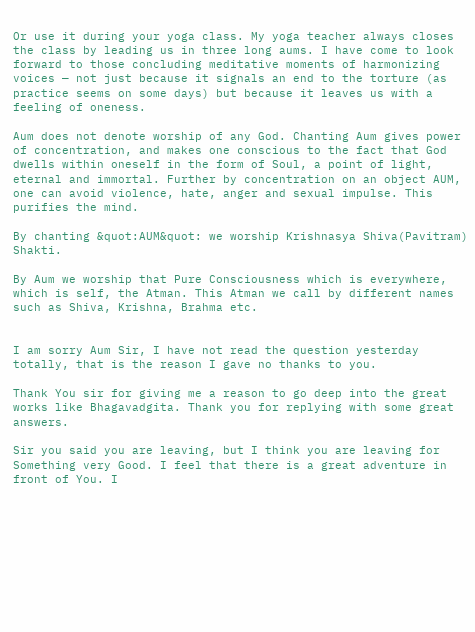Or use it during your yoga class. My yoga teacher always closes the class by leading us in three long aums. I have come to look forward to those concluding meditative moments of harmonizing voices — not just because it signals an end to the torture (as practice seems on some days) but because it leaves us with a feeling of oneness.

Aum does not denote worship of any God. Chanting Aum gives power of concentration, and makes one conscious to the fact that God dwells within oneself in the form of Soul, a point of light, eternal and immortal. Further by concentration on an object AUM, one can avoid violence, hate, anger and sexual impulse. This purifies the mind.

By chanting &quot:AUM&quot: we worship Krishnasya Shiva(Pavitram) Shakti.

By Aum we worship that Pure Consciousness which is everywhere, which is self, the Atman. This Atman we call by different names such as Shiva, Krishna, Brahma etc.


I am sorry Aum Sir, I have not read the question yesterday totally, that is the reason I gave no thanks to you.

Thank You sir for giving me a reason to go deep into the great works like Bhagavadgita. Thank you for replying with some great answers.

Sir you said you are leaving, but I think you are leaving for Something very Good. I feel that there is a great adventure in front of You. I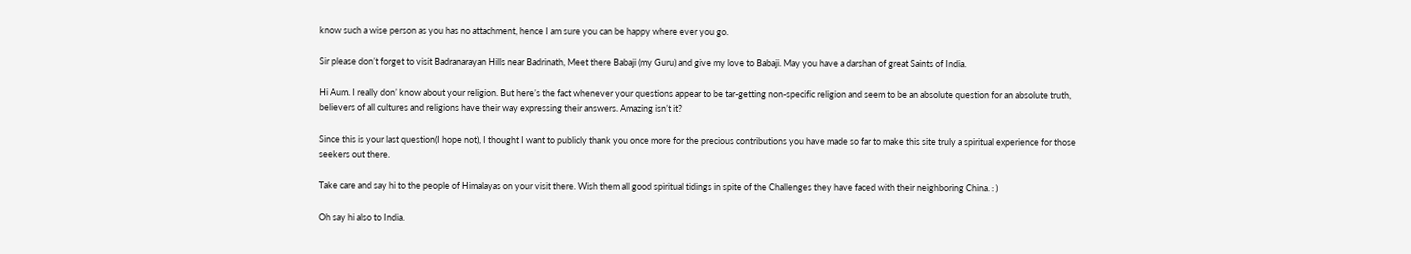know such a wise person as you has no attachment, hence I am sure you can be happy where ever you go.

Sir please don’t forget to visit Badranarayan Hills near Badrinath, Meet there Babaji (my Guru) and give my love to Babaji. May you have a darshan of great Saints of India.

Hi Aum. I really don’ know about your religion. But here’s the fact whenever your questions appear to be tar-getting non-specific religion and seem to be an absolute question for an absolute truth, believers of all cultures and religions have their way expressing their answers. Amazing isn’t it?

Since this is your last question(I hope not), I thought I want to publicly thank you once more for the precious contributions you have made so far to make this site truly a spiritual experience for those seekers out there.

Take care and say hi to the people of Himalayas on your visit there. Wish them all good spiritual tidings in spite of the Challenges they have faced with their neighboring China. : )

Oh say hi also to India.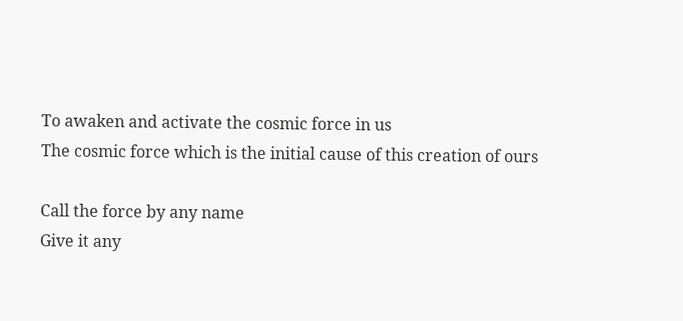To awaken and activate the cosmic force in us
The cosmic force which is the initial cause of this creation of ours

Call the force by any name
Give it any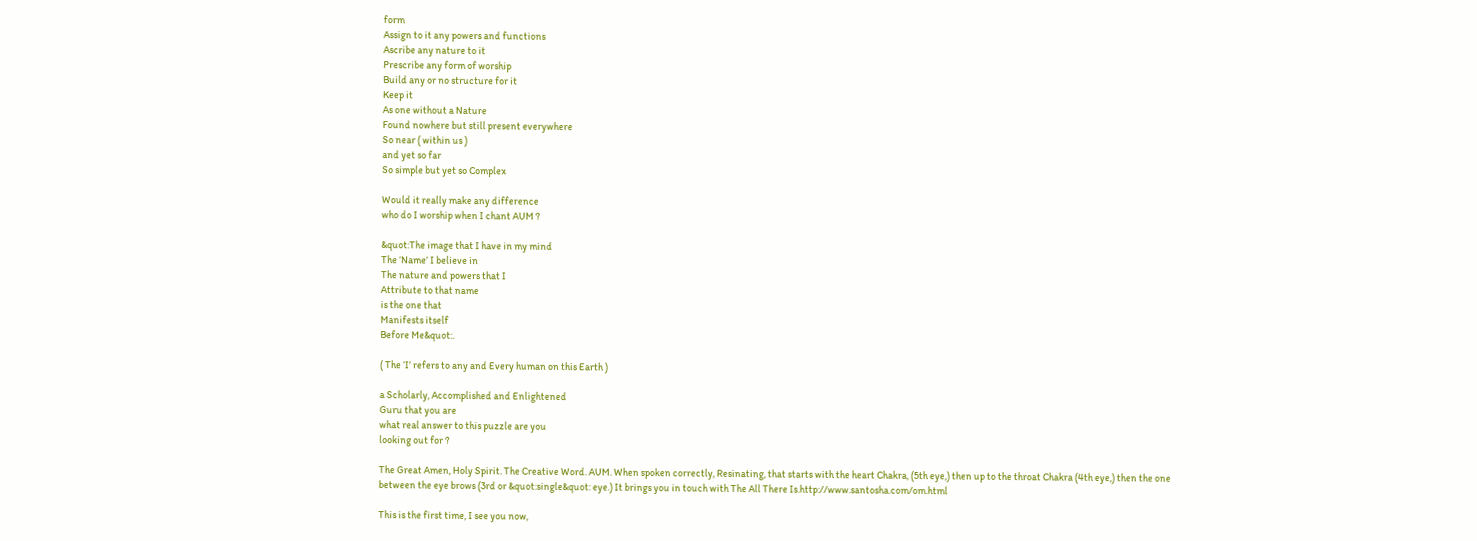form
Assign to it any powers and functions
Ascribe any nature to it
Prescribe any form of worship
Build any or no structure for it
Keep it
As one without a Nature
Found nowhere but still present everywhere
So near ( within us )
and yet so far
So simple but yet so Complex

Would it really make any difference
who do I worship when I chant AUM ?

&quot:The image that I have in my mind
The ‘Name’ I believe in
The nature and powers that I
Attribute to that name
is the one that
Manifests itself
Before Me&quot:.

( The ‘I’ refers to any and Every human on this Earth )

a Scholarly, Accomplished and Enlightened
Guru that you are
what real answer to this puzzle are you
looking out for ?

The Great Amen, Holy Spirit. The Creative Word. AUM. When spoken correctly, Resinating, that starts with the heart Chakra, (5th eye,) then up to the throat Chakra (4th eye,) then the one between the eye brows (3rd or &quot:single&quot: eye.) It brings you in touch with The All There Is.http://www.santosha.com/om.html

This is the first time, I see you now,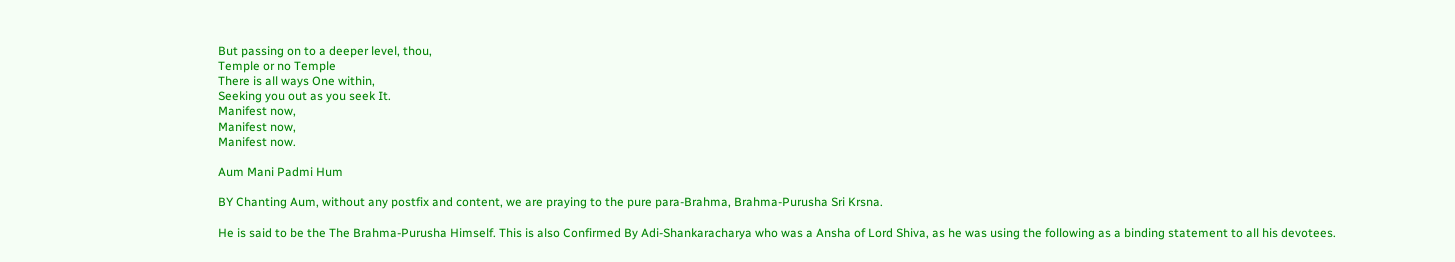But passing on to a deeper level, thou,
Temple or no Temple
There is all ways One within,
Seeking you out as you seek It.
Manifest now,
Manifest now,
Manifest now.

Aum Mani Padmi Hum

BY Chanting Aum, without any postfix and content, we are praying to the pure para-Brahma, Brahma-Purusha Sri Krsna.

He is said to be the The Brahma-Purusha Himself. This is also Confirmed By Adi-Shankaracharya who was a Ansha of Lord Shiva, as he was using the following as a binding statement to all his devotees.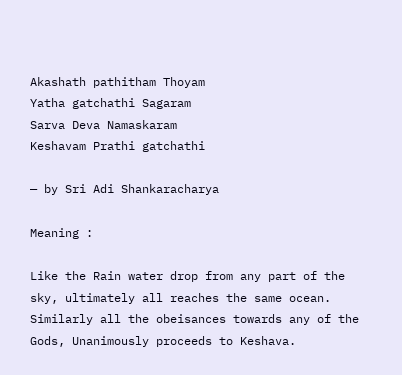Akashath pathitham Thoyam
Yatha gatchathi Sagaram
Sarva Deva Namaskaram
Keshavam Prathi gatchathi

— by Sri Adi Shankaracharya

Meaning :

Like the Rain water drop from any part of the sky, ultimately all reaches the same ocean. Similarly all the obeisances towards any of the Gods, Unanimously proceeds to Keshava.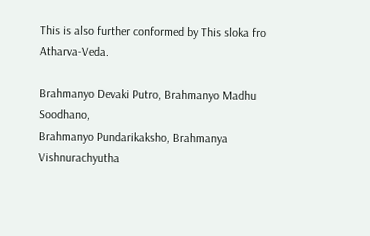This is also further conformed by This sloka fro Atharva-Veda.

Brahmanyo Devaki Putro, Brahmanyo Madhu Soodhano,
Brahmanyo Pundarikaksho, Brahmanya Vishnurachyutha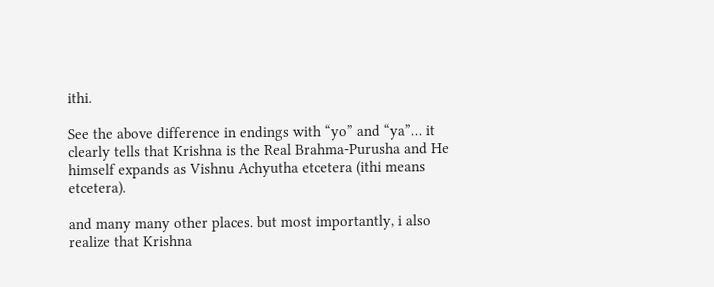ithi.

See the above difference in endings with “yo” and “ya”… it clearly tells that Krishna is the Real Brahma-Purusha and He himself expands as Vishnu Achyutha etcetera (ithi means etcetera).

and many many other places. but most importantly, i also realize that Krishna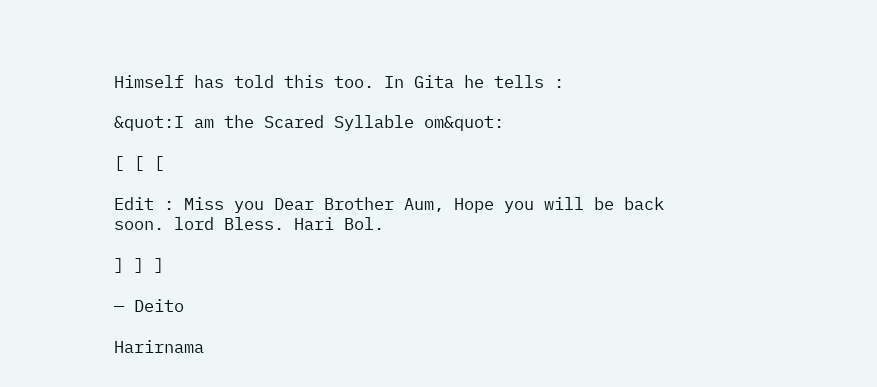Himself has told this too. In Gita he tells :

&quot:I am the Scared Syllable om&quot:

[ [ [

Edit : Miss you Dear Brother Aum, Hope you will be back soon. lord Bless. Hari Bol.

] ] ]

— Deito

Harirnama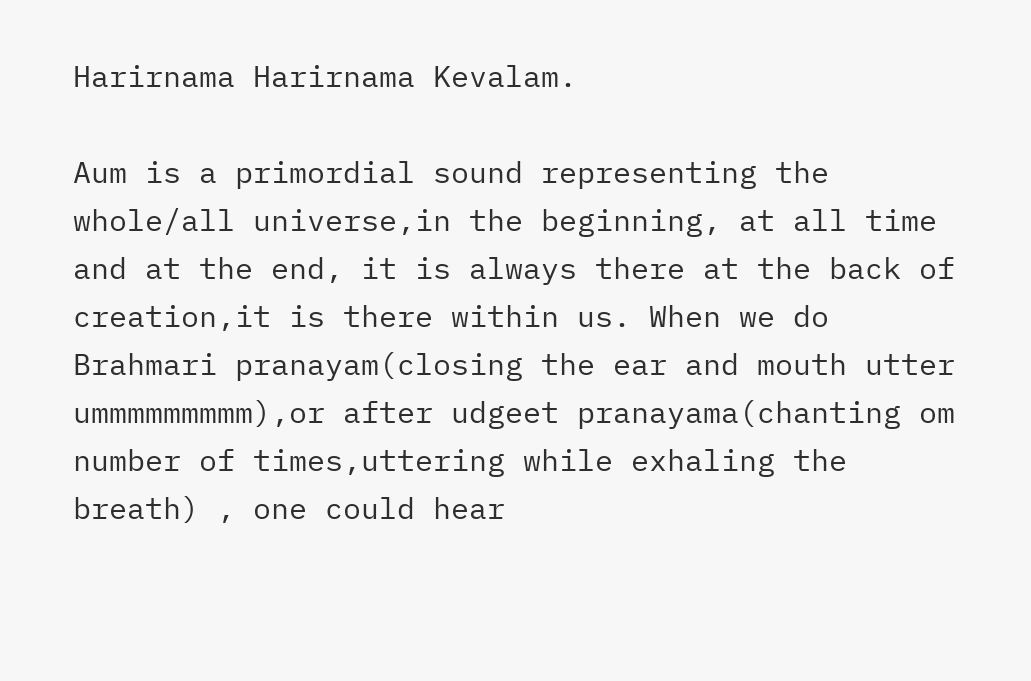Harirnama Harirnama Kevalam.

Aum is a primordial sound representing the whole/all universe,in the beginning, at all time and at the end, it is always there at the back of creation,it is there within us. When we do Brahmari pranayam(closing the ear and mouth utter ummmmmmmmm),or after udgeet pranayama(chanting om number of times,uttering while exhaling the breath) , one could hear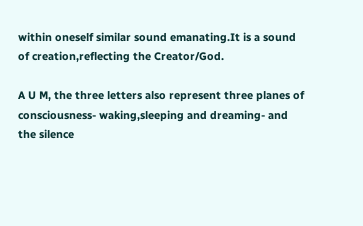within oneself similar sound emanating.It is a sound of creation,reflecting the Creator/God.

A U M, the three letters also represent three planes of consciousness- waking,sleeping and dreaming- and the silence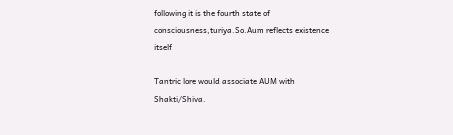following it is the fourth state of consciousness,turiya.So.Aum reflects existence itself

Tantric lore would associate AUM with Shakti/Shiva.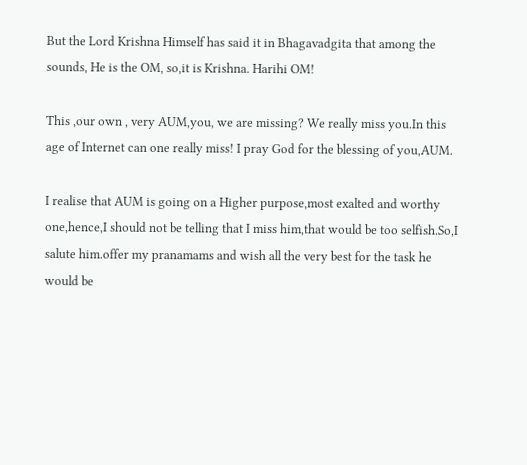But the Lord Krishna Himself has said it in Bhagavadgita that among the sounds, He is the OM, so,it is Krishna. Harihi OM!

This ,our own , very AUM,you, we are missing? We really miss you.In this age of Internet can one really miss! I pray God for the blessing of you,AUM.

I realise that AUM is going on a Higher purpose,most exalted and worthy one,hence,I should not be telling that I miss him,that would be too selfish.So,I salute him.offer my pranamams and wish all the very best for the task he would be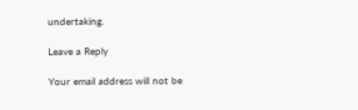undertaking.

Leave a Reply

Your email address will not be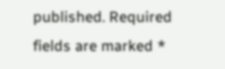published. Required fields are marked *